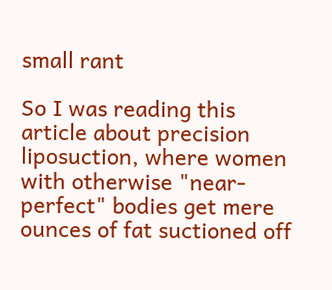small rant

So I was reading this article about precision liposuction, where women with otherwise "near-perfect" bodies get mere ounces of fat suctioned off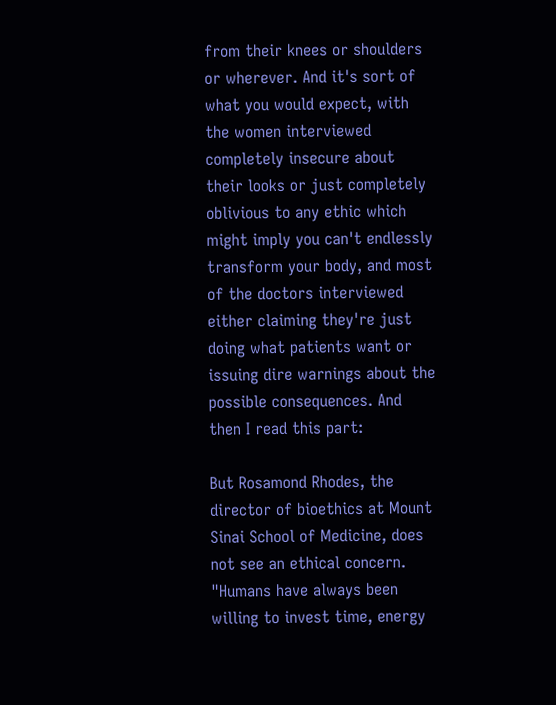from their knees or shoulders or wherever. And it's sort of what you would expect, with the women interviewed completely insecure about their looks or just completely oblivious to any ethic which might imply you can't endlessly transform your body, and most of the doctors interviewed either claiming they're just doing what patients want or issuing dire warnings about the possible consequences. And then I read this part:

But Rosamond Rhodes, the director of bioethics at Mount Sinai School of Medicine, does not see an ethical concern. "Humans have always been willing to invest time, energy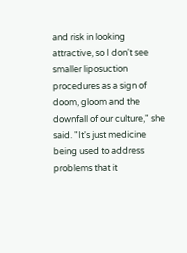and risk in looking attractive, so I don't see smaller liposuction procedures as a sign of doom, gloom and the downfall of our culture," she said. "It's just medicine being used to address problems that it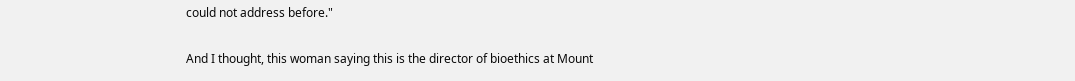could not address before."

And I thought, this woman saying this is the director of bioethics at Mount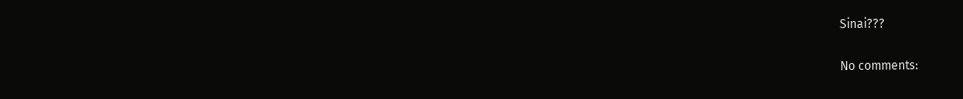Sinai???


No comments: